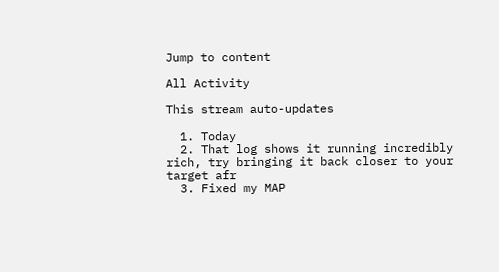Jump to content

All Activity

This stream auto-updates

  1. Today
  2. That log shows it running incredibly rich, try bringing it back closer to your target afr
  3. Fixed my MAP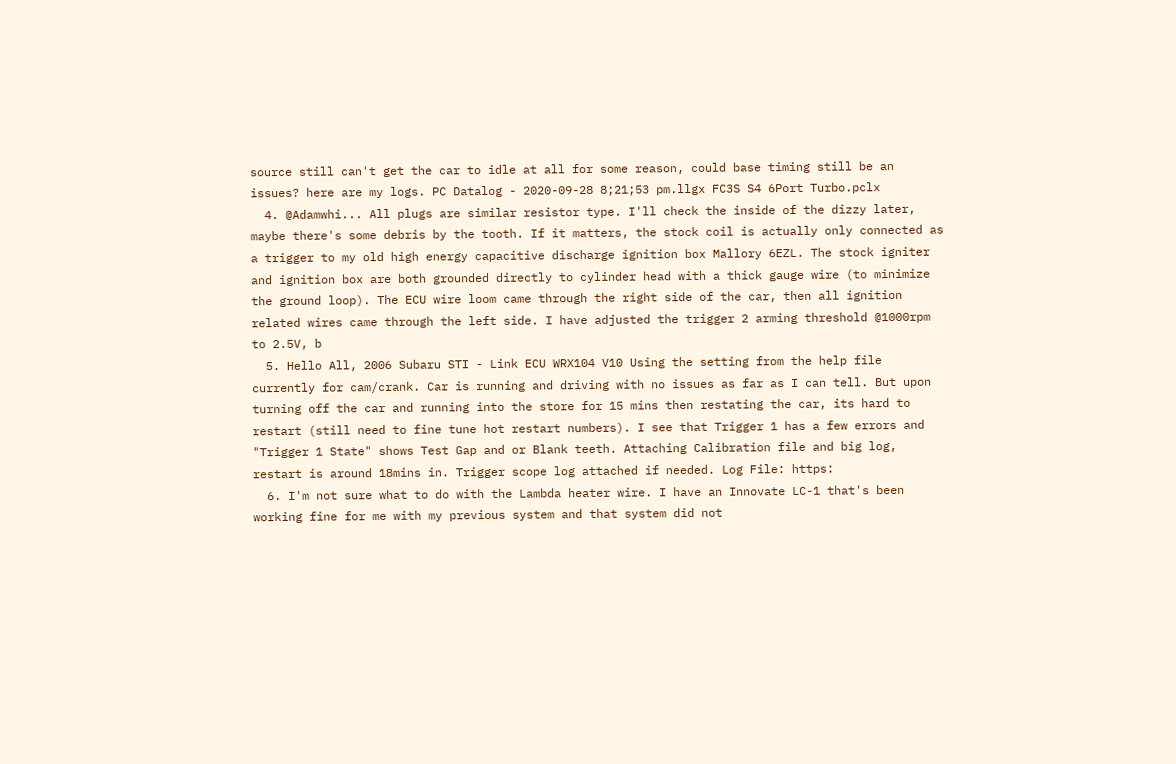source still can't get the car to idle at all for some reason, could base timing still be an issues? here are my logs. PC Datalog - 2020-09-28 8;21;53 pm.llgx FC3S S4 6Port Turbo.pclx
  4. @Adamwhi... All plugs are similar resistor type. I'll check the inside of the dizzy later, maybe there's some debris by the tooth. If it matters, the stock coil is actually only connected as a trigger to my old high energy capacitive discharge ignition box Mallory 6EZL. The stock igniter and ignition box are both grounded directly to cylinder head with a thick gauge wire (to minimize the ground loop). The ECU wire loom came through the right side of the car, then all ignition related wires came through the left side. I have adjusted the trigger 2 arming threshold @1000rpm to 2.5V, b
  5. Hello All, 2006 Subaru STI - Link ECU WRX104 V10 Using the setting from the help file currently for cam/crank. Car is running and driving with no issues as far as I can tell. But upon turning off the car and running into the store for 15 mins then restating the car, its hard to restart (still need to fine tune hot restart numbers). I see that Trigger 1 has a few errors and "Trigger 1 State" shows Test Gap and or Blank teeth. Attaching Calibration file and big log, restart is around 18mins in. Trigger scope log attached if needed. Log File: https:
  6. I'm not sure what to do with the Lambda heater wire. I have an Innovate LC-1 that's been working fine for me with my previous system and that system did not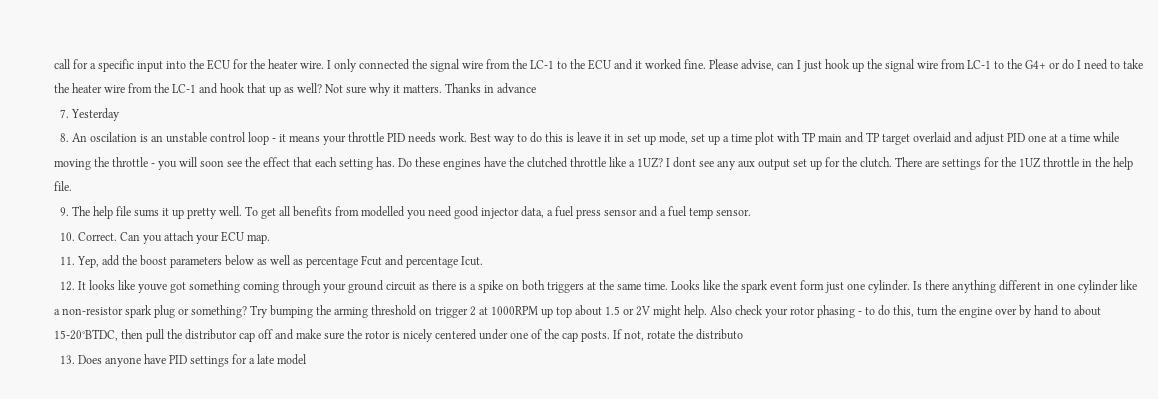call for a specific input into the ECU for the heater wire. I only connected the signal wire from the LC-1 to the ECU and it worked fine. Please advise, can I just hook up the signal wire from LC-1 to the G4+ or do I need to take the heater wire from the LC-1 and hook that up as well? Not sure why it matters. Thanks in advance
  7. Yesterday
  8. An oscilation is an unstable control loop - it means your throttle PID needs work. Best way to do this is leave it in set up mode, set up a time plot with TP main and TP target overlaid and adjust PID one at a time while moving the throttle - you will soon see the effect that each setting has. Do these engines have the clutched throttle like a 1UZ? I dont see any aux output set up for the clutch. There are settings for the 1UZ throttle in the help file.
  9. The help file sums it up pretty well. To get all benefits from modelled you need good injector data, a fuel press sensor and a fuel temp sensor.
  10. Correct. Can you attach your ECU map.
  11. Yep, add the boost parameters below as well as percentage Fcut and percentage Icut.
  12. It looks like youve got something coming through your ground circuit as there is a spike on both triggers at the same time. Looks like the spark event form just one cylinder. Is there anything different in one cylinder like a non-resistor spark plug or something? Try bumping the arming threshold on trigger 2 at 1000RPM up top about 1.5 or 2V might help. Also check your rotor phasing - to do this, turn the engine over by hand to about 15-20°BTDC, then pull the distributor cap off and make sure the rotor is nicely centered under one of the cap posts. If not, rotate the distributo
  13. Does anyone have PID settings for a late model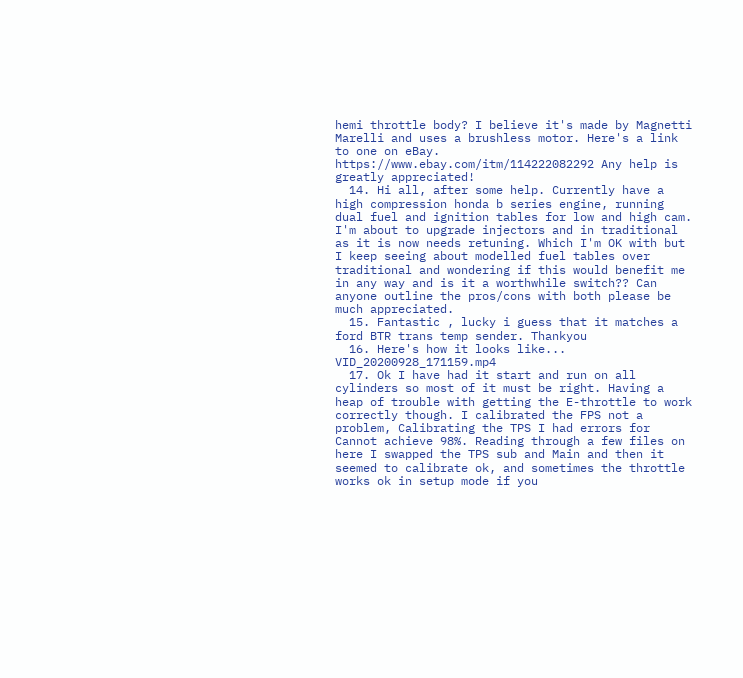hemi throttle body? I believe it's made by Magnetti Marelli and uses a brushless motor. Here's a link to one on eBay. https://www.ebay.com/itm/114222082292 Any help is greatly appreciated!
  14. Hi all, after some help. Currently have a high compression honda b series engine, running dual fuel and ignition tables for low and high cam. I'm about to upgrade injectors and in traditional as it is now needs retuning. Which I'm OK with but I keep seeing about modelled fuel tables over traditional and wondering if this would benefit me in any way and is it a worthwhile switch?? Can anyone outline the pros/cons with both please be much appreciated.
  15. Fantastic , lucky i guess that it matches a ford BTR trans temp sender. Thankyou
  16. Here's how it looks like... VID_20200928_171159.mp4
  17. Ok I have had it start and run on all cylinders so most of it must be right. Having a heap of trouble with getting the E-throttle to work correctly though. I calibrated the FPS not a problem, Calibrating the TPS I had errors for Cannot achieve 98%. Reading through a few files on here I swapped the TPS sub and Main and then it seemed to calibrate ok, and sometimes the throttle works ok in setup mode if you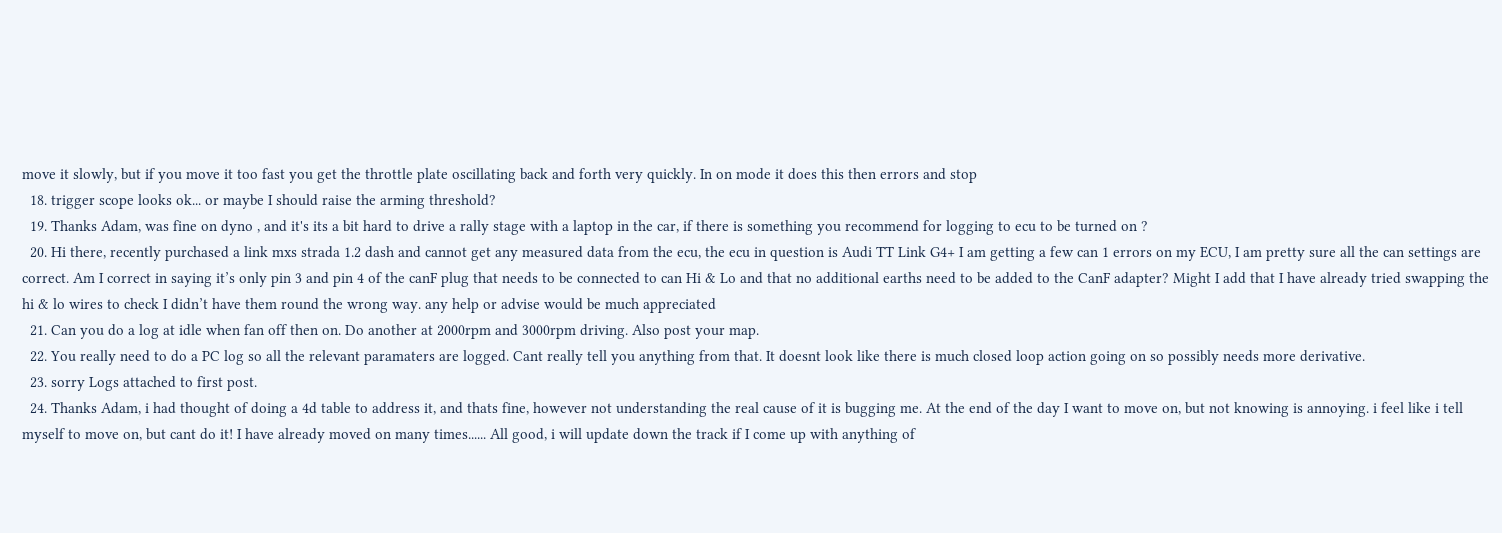move it slowly, but if you move it too fast you get the throttle plate oscillating back and forth very quickly. In on mode it does this then errors and stop
  18. trigger scope looks ok... or maybe I should raise the arming threshold?
  19. Thanks Adam, was fine on dyno , and it's its a bit hard to drive a rally stage with a laptop in the car, if there is something you recommend for logging to ecu to be turned on ?
  20. Hi there, recently purchased a link mxs strada 1.2 dash and cannot get any measured data from the ecu, the ecu in question is Audi TT Link G4+ I am getting a few can 1 errors on my ECU, I am pretty sure all the can settings are correct. Am I correct in saying it’s only pin 3 and pin 4 of the canF plug that needs to be connected to can Hi & Lo and that no additional earths need to be added to the CanF adapter? Might I add that I have already tried swapping the hi & lo wires to check I didn’t have them round the wrong way. any help or advise would be much appreciated
  21. Can you do a log at idle when fan off then on. Do another at 2000rpm and 3000rpm driving. Also post your map.
  22. You really need to do a PC log so all the relevant paramaters are logged. Cant really tell you anything from that. It doesnt look like there is much closed loop action going on so possibly needs more derivative.
  23. sorry Logs attached to first post.
  24. Thanks Adam, i had thought of doing a 4d table to address it, and thats fine, however not understanding the real cause of it is bugging me. At the end of the day I want to move on, but not knowing is annoying. i feel like i tell myself to move on, but cant do it! I have already moved on many times...... All good, i will update down the track if I come up with anything of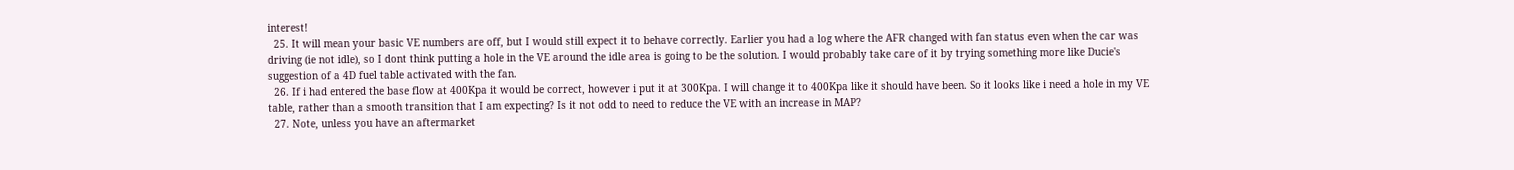interest!
  25. It will mean your basic VE numbers are off, but I would still expect it to behave correctly. Earlier you had a log where the AFR changed with fan status even when the car was driving (ie not idle), so I dont think putting a hole in the VE around the idle area is going to be the solution. I would probably take care of it by trying something more like Ducie's suggestion of a 4D fuel table activated with the fan.
  26. If i had entered the base flow at 400Kpa it would be correct, however i put it at 300Kpa. I will change it to 400Kpa like it should have been. So it looks like i need a hole in my VE table, rather than a smooth transition that I am expecting? Is it not odd to need to reduce the VE with an increase in MAP?
  27. Note, unless you have an aftermarket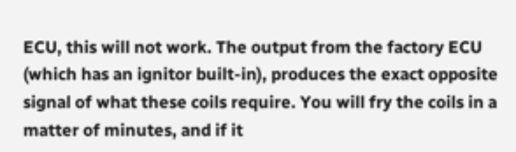ECU, this will not work. The output from the factory ECU (which has an ignitor built-in), produces the exact opposite signal of what these coils require. You will fry the coils in a matter of minutes, and if it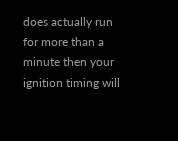does actually run for more than a minute then your ignition timing will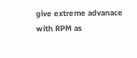give extreme advanace with RPM as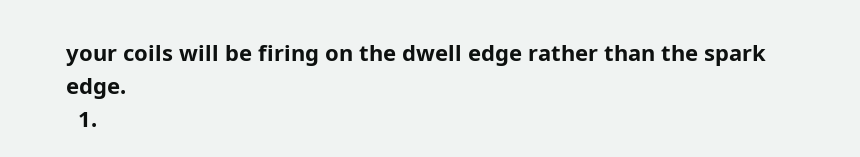your coils will be firing on the dwell edge rather than the spark edge.
  1.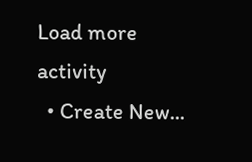Load more activity
  • Create New...